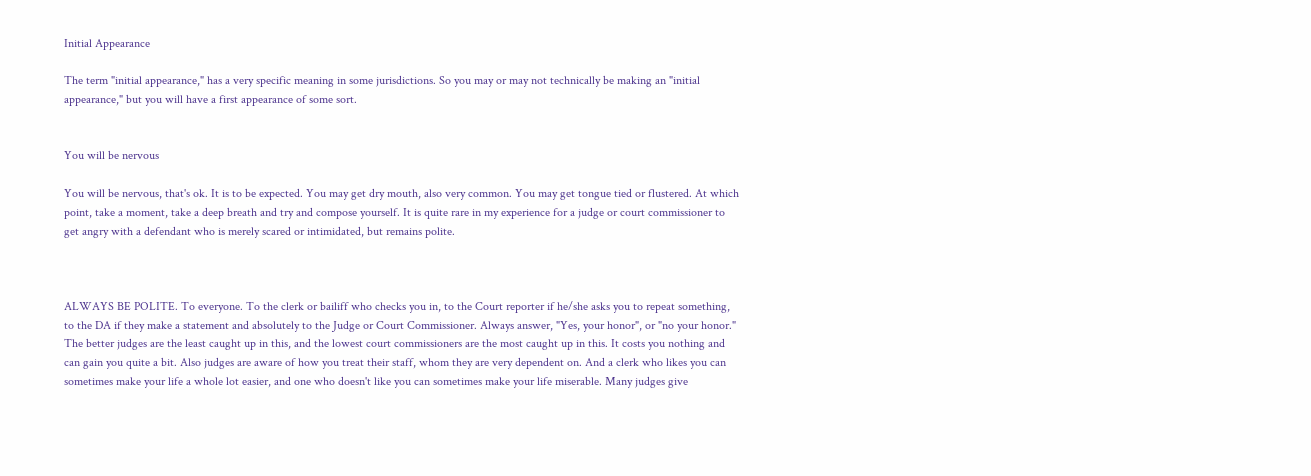Initial Appearance

The term "initial appearance," has a very specific meaning in some jurisdictions. So you may or may not technically be making an "initial appearance," but you will have a first appearance of some sort.


You will be nervous

You will be nervous, that's ok. It is to be expected. You may get dry mouth, also very common. You may get tongue tied or flustered. At which point, take a moment, take a deep breath and try and compose yourself. It is quite rare in my experience for a judge or court commissioner to get angry with a defendant who is merely scared or intimidated, but remains polite.



ALWAYS BE POLITE. To everyone. To the clerk or bailiff who checks you in, to the Court reporter if he/she asks you to repeat something, to the DA if they make a statement and absolutely to the Judge or Court Commissioner. Always answer, "Yes, your honor", or "no your honor." The better judges are the least caught up in this, and the lowest court commissioners are the most caught up in this. It costs you nothing and can gain you quite a bit. Also judges are aware of how you treat their staff, whom they are very dependent on. And a clerk who likes you can sometimes make your life a whole lot easier, and one who doesn't like you can sometimes make your life miserable. Many judges give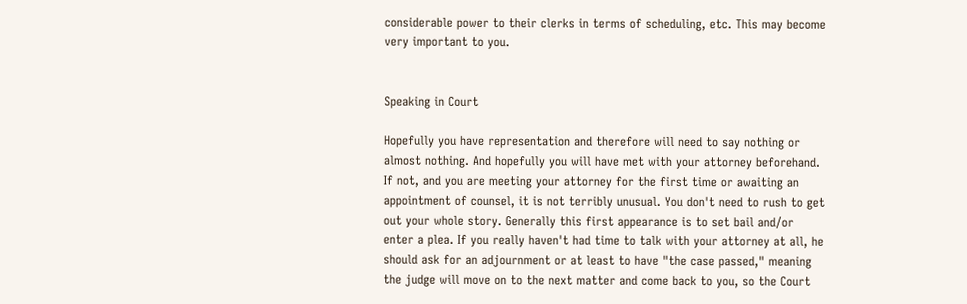considerable power to their clerks in terms of scheduling, etc. This may become very important to you.


Speaking in Court

Hopefully you have representation and therefore will need to say nothing or almost nothing. And hopefully you will have met with your attorney beforehand. If not, and you are meeting your attorney for the first time or awaiting an appointment of counsel, it is not terribly unusual. You don't need to rush to get out your whole story. Generally this first appearance is to set bail and/or enter a plea. If you really haven't had time to talk with your attorney at all, he should ask for an adjournment or at least to have "the case passed," meaning the judge will move on to the next matter and come back to you, so the Court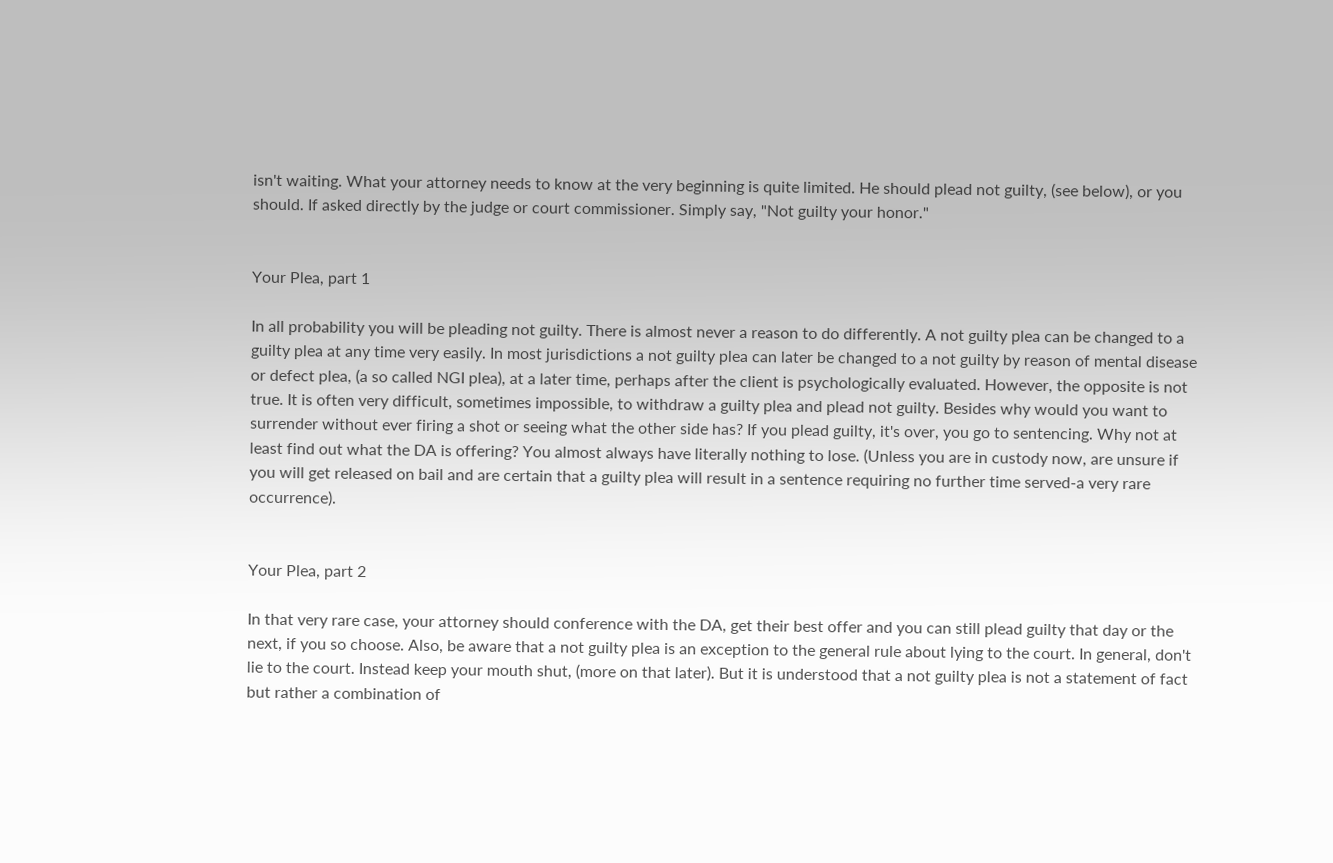isn't waiting. What your attorney needs to know at the very beginning is quite limited. He should plead not guilty, (see below), or you should. If asked directly by the judge or court commissioner. Simply say, "Not guilty your honor."


Your Plea, part 1

In all probability you will be pleading not guilty. There is almost never a reason to do differently. A not guilty plea can be changed to a guilty plea at any time very easily. In most jurisdictions a not guilty plea can later be changed to a not guilty by reason of mental disease or defect plea, (a so called NGI plea), at a later time, perhaps after the client is psychologically evaluated. However, the opposite is not true. It is often very difficult, sometimes impossible, to withdraw a guilty plea and plead not guilty. Besides why would you want to surrender without ever firing a shot or seeing what the other side has? If you plead guilty, it's over, you go to sentencing. Why not at least find out what the DA is offering? You almost always have literally nothing to lose. (Unless you are in custody now, are unsure if you will get released on bail and are certain that a guilty plea will result in a sentence requiring no further time served-a very rare occurrence).


Your Plea, part 2

In that very rare case, your attorney should conference with the DA, get their best offer and you can still plead guilty that day or the next, if you so choose. Also, be aware that a not guilty plea is an exception to the general rule about lying to the court. In general, don't lie to the court. Instead keep your mouth shut, (more on that later). But it is understood that a not guilty plea is not a statement of fact but rather a combination of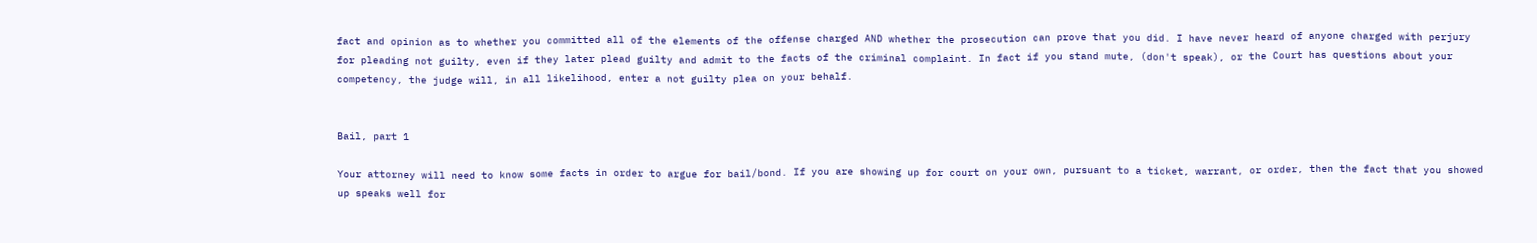fact and opinion as to whether you committed all of the elements of the offense charged AND whether the prosecution can prove that you did. I have never heard of anyone charged with perjury for pleading not guilty, even if they later plead guilty and admit to the facts of the criminal complaint. In fact if you stand mute, (don't speak), or the Court has questions about your competency, the judge will, in all likelihood, enter a not guilty plea on your behalf.


Bail, part 1

Your attorney will need to know some facts in order to argue for bail/bond. If you are showing up for court on your own, pursuant to a ticket, warrant, or order, then the fact that you showed up speaks well for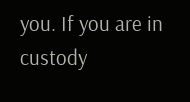you. If you are in custody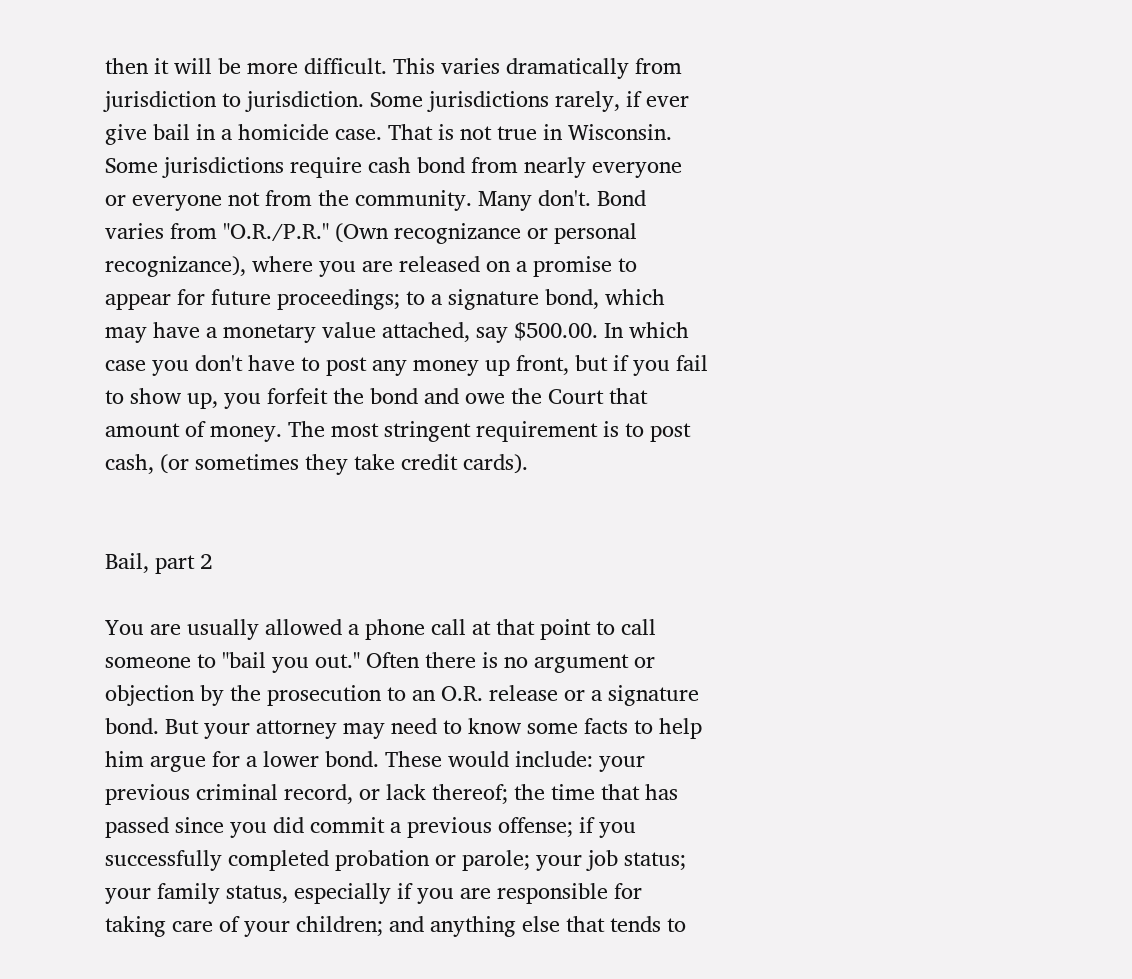then it will be more difficult. This varies dramatically from jurisdiction to jurisdiction. Some jurisdictions rarely, if ever give bail in a homicide case. That is not true in Wisconsin. Some jurisdictions require cash bond from nearly everyone or everyone not from the community. Many don't. Bond varies from "O.R./P.R." (Own recognizance or personal recognizance), where you are released on a promise to appear for future proceedings; to a signature bond, which may have a monetary value attached, say $500.00. In which case you don't have to post any money up front, but if you fail to show up, you forfeit the bond and owe the Court that amount of money. The most stringent requirement is to post cash, (or sometimes they take credit cards).


Bail, part 2

You are usually allowed a phone call at that point to call someone to "bail you out." Often there is no argument or objection by the prosecution to an O.R. release or a signature bond. But your attorney may need to know some facts to help him argue for a lower bond. These would include: your previous criminal record, or lack thereof; the time that has passed since you did commit a previous offense; if you successfully completed probation or parole; your job status; your family status, especially if you are responsible for taking care of your children; and anything else that tends to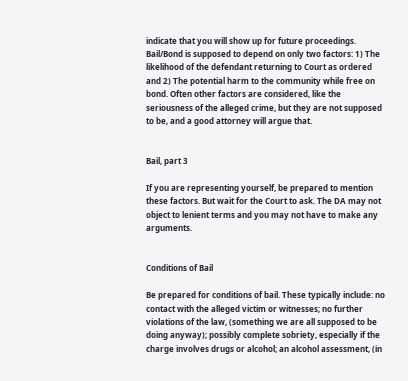indicate that you will show up for future proceedings. Bail/Bond is supposed to depend on only two factors: 1) The likelihood of the defendant returning to Court as ordered and 2) The potential harm to the community while free on bond. Often other factors are considered, like the seriousness of the alleged crime, but they are not supposed to be, and a good attorney will argue that.


Bail, part 3

If you are representing yourself, be prepared to mention these factors. But wait for the Court to ask. The DA may not object to lenient terms and you may not have to make any arguments.


Conditions of Bail

Be prepared for conditions of bail. These typically include: no contact with the alleged victim or witnesses; no further violations of the law, (something we are all supposed to be doing anyway); possibly complete sobriety, especially if the charge involves drugs or alcohol; an alcohol assessment, (in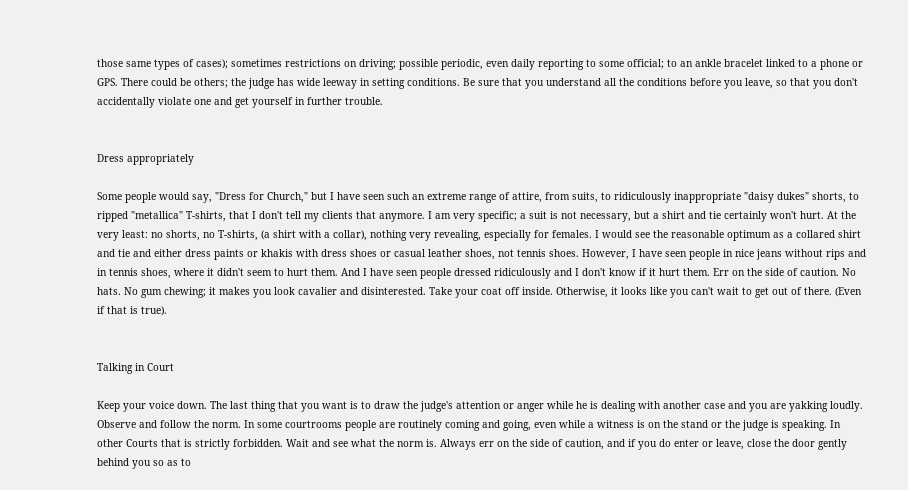those same types of cases); sometimes restrictions on driving; possible periodic, even daily reporting to some official; to an ankle bracelet linked to a phone or GPS. There could be others; the judge has wide leeway in setting conditions. Be sure that you understand all the conditions before you leave, so that you don't accidentally violate one and get yourself in further trouble.


Dress appropriately

Some people would say, "Dress for Church," but I have seen such an extreme range of attire, from suits, to ridiculously inappropriate "daisy dukes" shorts, to ripped "metallica" T-shirts, that I don't tell my clients that anymore. I am very specific; a suit is not necessary, but a shirt and tie certainly won't hurt. At the very least: no shorts, no T-shirts, (a shirt with a collar), nothing very revealing, especially for females. I would see the reasonable optimum as a collared shirt and tie and either dress paints or khakis with dress shoes or casual leather shoes, not tennis shoes. However, I have seen people in nice jeans without rips and in tennis shoes, where it didn't seem to hurt them. And I have seen people dressed ridiculously and I don't know if it hurt them. Err on the side of caution. No hats. No gum chewing; it makes you look cavalier and disinterested. Take your coat off inside. Otherwise, it looks like you can't wait to get out of there. (Even if that is true).


Talking in Court

Keep your voice down. The last thing that you want is to draw the judge's attention or anger while he is dealing with another case and you are yakking loudly. Observe and follow the norm. In some courtrooms people are routinely coming and going, even while a witness is on the stand or the judge is speaking. In other Courts that is strictly forbidden. Wait and see what the norm is. Always err on the side of caution, and if you do enter or leave, close the door gently behind you so as to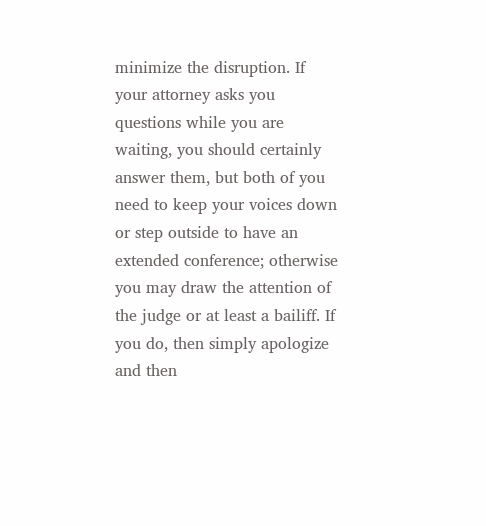minimize the disruption. If your attorney asks you questions while you are waiting, you should certainly answer them, but both of you need to keep your voices down or step outside to have an extended conference; otherwise you may draw the attention of the judge or at least a bailiff. If you do, then simply apologize and then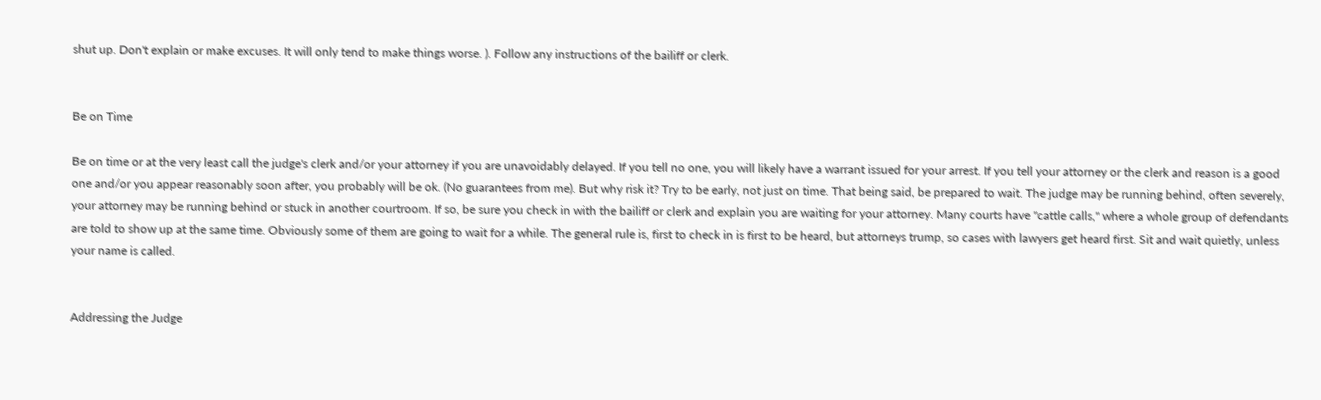shut up. Don't explain or make excuses. It will only tend to make things worse. ). Follow any instructions of the bailiff or clerk.


Be on Time

Be on time or at the very least call the judge's clerk and/or your attorney if you are unavoidably delayed. If you tell no one, you will likely have a warrant issued for your arrest. If you tell your attorney or the clerk and reason is a good one and/or you appear reasonably soon after, you probably will be ok. (No guarantees from me). But why risk it? Try to be early, not just on time. That being said, be prepared to wait. The judge may be running behind, often severely, your attorney may be running behind or stuck in another courtroom. If so, be sure you check in with the bailiff or clerk and explain you are waiting for your attorney. Many courts have "cattle calls," where a whole group of defendants are told to show up at the same time. Obviously some of them are going to wait for a while. The general rule is, first to check in is first to be heard, but attorneys trump, so cases with lawyers get heard first. Sit and wait quietly, unless your name is called.


Addressing the Judge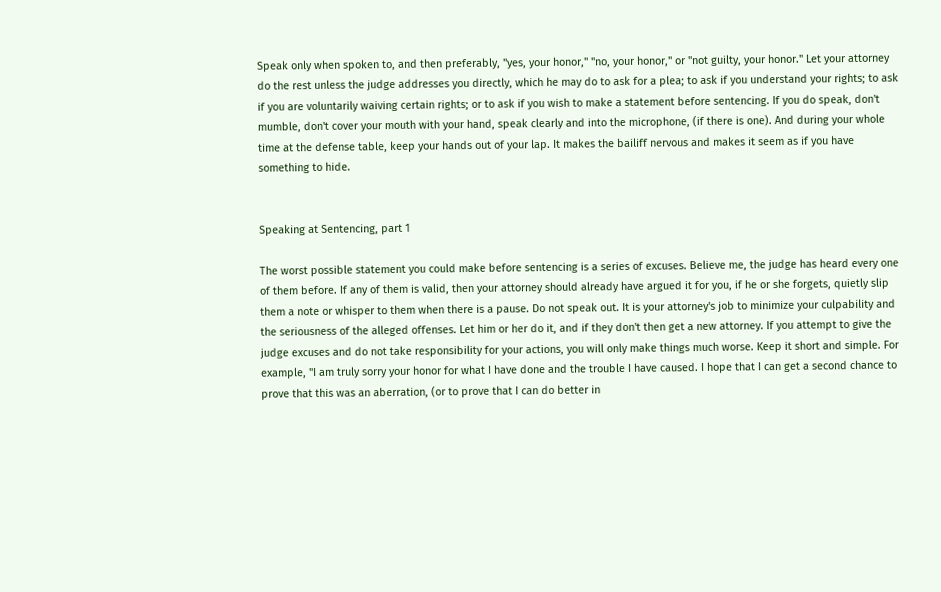Speak only when spoken to, and then preferably, "yes, your honor," "no, your honor," or "not guilty, your honor." Let your attorney do the rest unless the judge addresses you directly, which he may do to ask for a plea; to ask if you understand your rights; to ask if you are voluntarily waiving certain rights; or to ask if you wish to make a statement before sentencing. If you do speak, don't mumble, don't cover your mouth with your hand, speak clearly and into the microphone, (if there is one). And during your whole time at the defense table, keep your hands out of your lap. It makes the bailiff nervous and makes it seem as if you have something to hide.


Speaking at Sentencing, part 1

The worst possible statement you could make before sentencing is a series of excuses. Believe me, the judge has heard every one of them before. If any of them is valid, then your attorney should already have argued it for you, if he or she forgets, quietly slip them a note or whisper to them when there is a pause. Do not speak out. It is your attorney's job to minimize your culpability and the seriousness of the alleged offenses. Let him or her do it, and if they don't then get a new attorney. If you attempt to give the judge excuses and do not take responsibility for your actions, you will only make things much worse. Keep it short and simple. For example, "I am truly sorry your honor for what I have done and the trouble I have caused. I hope that I can get a second chance to prove that this was an aberration, (or to prove that I can do better in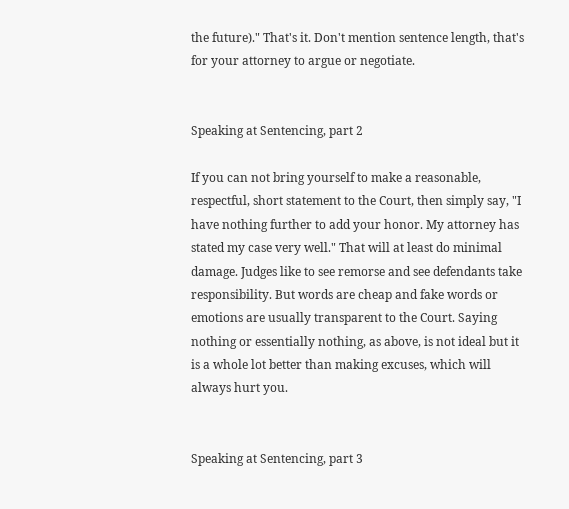the future)." That's it. Don't mention sentence length, that's for your attorney to argue or negotiate.


Speaking at Sentencing, part 2

If you can not bring yourself to make a reasonable, respectful, short statement to the Court, then simply say, "I have nothing further to add your honor. My attorney has stated my case very well." That will at least do minimal damage. Judges like to see remorse and see defendants take responsibility. But words are cheap and fake words or emotions are usually transparent to the Court. Saying nothing or essentially nothing, as above, is not ideal but it is a whole lot better than making excuses, which will always hurt you.


Speaking at Sentencing, part 3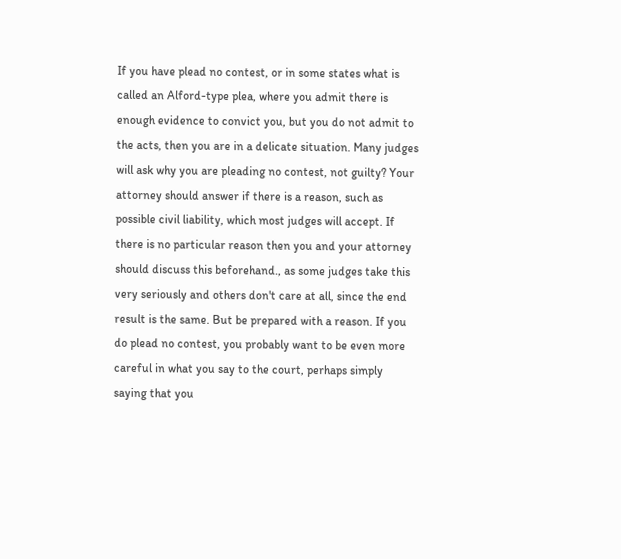If you have plead no contest, or in some states what is called an Alford-type plea, where you admit there is enough evidence to convict you, but you do not admit to the acts, then you are in a delicate situation. Many judges will ask why you are pleading no contest, not guilty? Your attorney should answer if there is a reason, such as possible civil liability, which most judges will accept. If there is no particular reason then you and your attorney should discuss this beforehand., as some judges take this very seriously and others don't care at all, since the end result is the same. But be prepared with a reason. If you do plead no contest, you probably want to be even more careful in what you say to the court, perhaps simply saying that you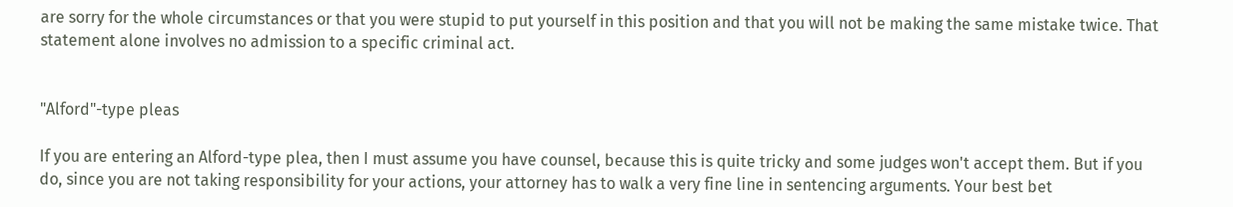are sorry for the whole circumstances or that you were stupid to put yourself in this position and that you will not be making the same mistake twice. That statement alone involves no admission to a specific criminal act.


"Alford"-type pleas

If you are entering an Alford-type plea, then I must assume you have counsel, because this is quite tricky and some judges won't accept them. But if you do, since you are not taking responsibility for your actions, your attorney has to walk a very fine line in sentencing arguments. Your best bet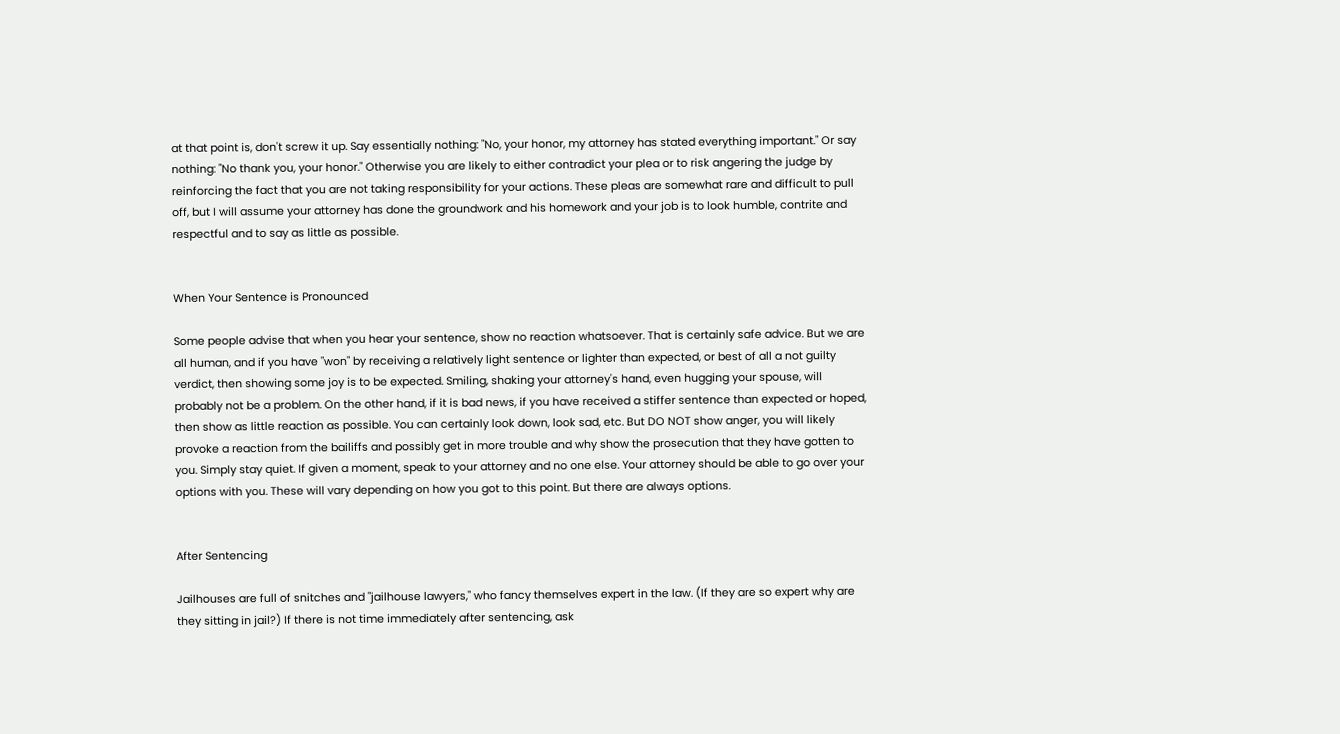at that point is, don't screw it up. Say essentially nothing: "No, your honor, my attorney has stated everything important." Or say nothing: "No thank you, your honor." Otherwise you are likely to either contradict your plea or to risk angering the judge by reinforcing the fact that you are not taking responsibility for your actions. These pleas are somewhat rare and difficult to pull off, but I will assume your attorney has done the groundwork and his homework and your job is to look humble, contrite and respectful and to say as little as possible.


When Your Sentence is Pronounced

Some people advise that when you hear your sentence, show no reaction whatsoever. That is certainly safe advice. But we are all human, and if you have "won" by receiving a relatively light sentence or lighter than expected, or best of all a not guilty verdict, then showing some joy is to be expected. Smiling, shaking your attorney's hand, even hugging your spouse, will probably not be a problem. On the other hand, if it is bad news, if you have received a stiffer sentence than expected or hoped, then show as little reaction as possible. You can certainly look down, look sad, etc. But DO NOT show anger, you will likely provoke a reaction from the bailiffs and possibly get in more trouble and why show the prosecution that they have gotten to you. Simply stay quiet. If given a moment, speak to your attorney and no one else. Your attorney should be able to go over your options with you. These will vary depending on how you got to this point. But there are always options.


After Sentencing

Jailhouses are full of snitches and "jailhouse lawyers," who fancy themselves expert in the law. (If they are so expert why are they sitting in jail?) If there is not time immediately after sentencing, ask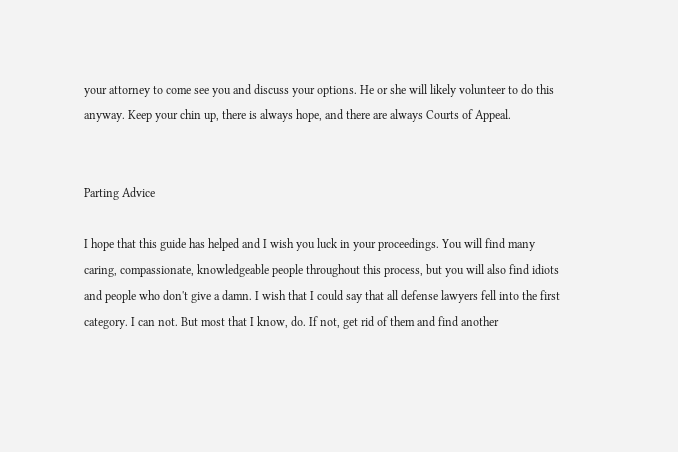your attorney to come see you and discuss your options. He or she will likely volunteer to do this anyway. Keep your chin up, there is always hope, and there are always Courts of Appeal.


Parting Advice

I hope that this guide has helped and I wish you luck in your proceedings. You will find many caring, compassionate, knowledgeable people throughout this process, but you will also find idiots and people who don't give a damn. I wish that I could say that all defense lawyers fell into the first category. I can not. But most that I know, do. If not, get rid of them and find another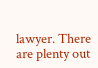lawyer. There are plenty out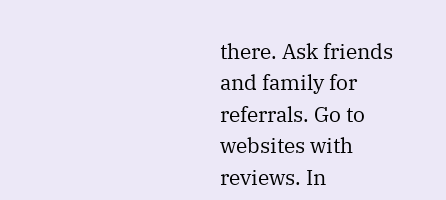there. Ask friends and family for referrals. Go to websites with reviews. In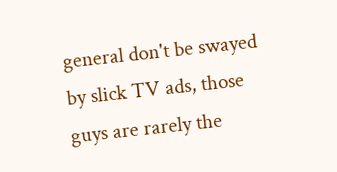general don't be swayed by slick TV ads, those guys are rarely the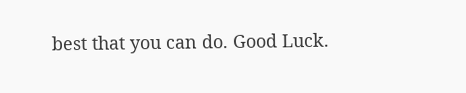best that you can do. Good Luck.